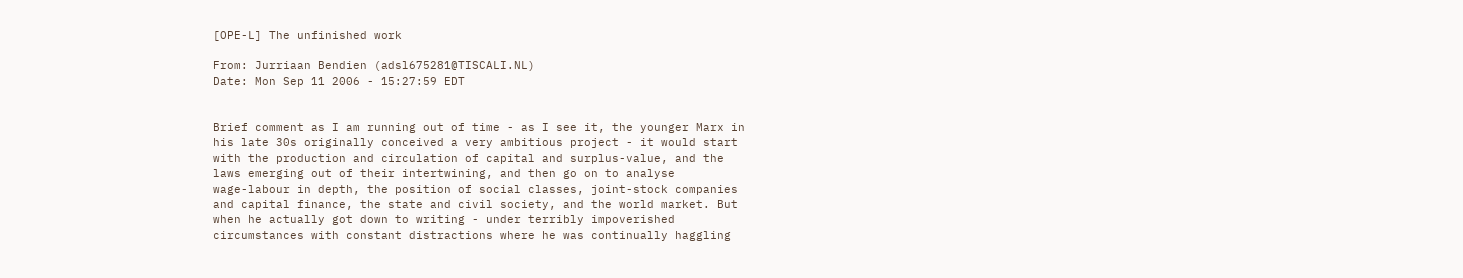[OPE-L] The unfinished work

From: Jurriaan Bendien (adsl675281@TISCALI.NL)
Date: Mon Sep 11 2006 - 15:27:59 EDT


Brief comment as I am running out of time - as I see it, the younger Marx in
his late 30s originally conceived a very ambitious project - it would start
with the production and circulation of capital and surplus-value, and the
laws emerging out of their intertwining, and then go on to analyse
wage-labour in depth, the position of social classes, joint-stock companies
and capital finance, the state and civil society, and the world market. But
when he actually got down to writing - under terribly impoverished
circumstances with constant distractions where he was continually haggling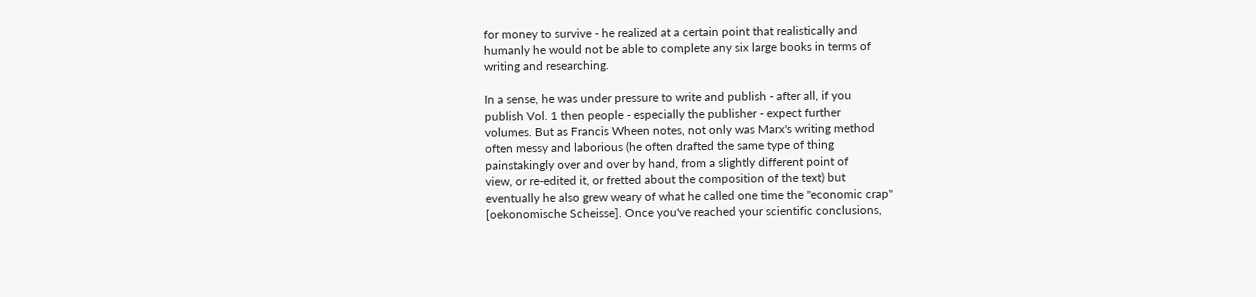for money to survive - he realized at a certain point that realistically and
humanly he would not be able to complete any six large books in terms of
writing and researching.

In a sense, he was under pressure to write and publish - after all, if you
publish Vol. 1 then people - especially the publisher - expect further
volumes. But as Francis Wheen notes, not only was Marx's writing method
often messy and laborious (he often drafted the same type of thing
painstakingly over and over by hand, from a slightly different point of
view, or re-edited it, or fretted about the composition of the text) but
eventually he also grew weary of what he called one time the "economic crap"
[oekonomische Scheisse]. Once you've reached your scientific conclusions,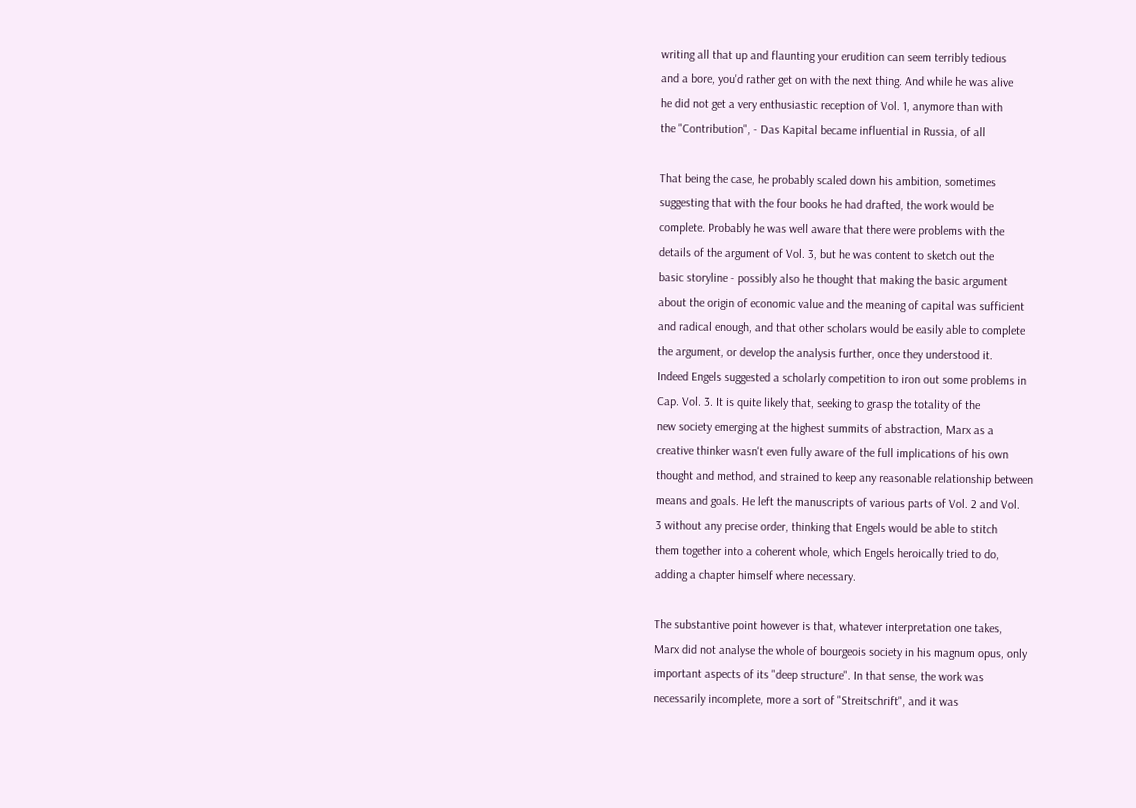writing all that up and flaunting your erudition can seem terribly tedious
and a bore, you'd rather get on with the next thing. And while he was alive
he did not get a very enthusiastic reception of Vol. 1, anymore than with
the "Contribution", - Das Kapital became influential in Russia, of all

That being the case, he probably scaled down his ambition, sometimes
suggesting that with the four books he had drafted, the work would be
complete. Probably he was well aware that there were problems with the
details of the argument of Vol. 3, but he was content to sketch out the
basic storyline - possibly also he thought that making the basic argument
about the origin of economic value and the meaning of capital was sufficient
and radical enough, and that other scholars would be easily able to complete
the argument, or develop the analysis further, once they understood it.
Indeed Engels suggested a scholarly competition to iron out some problems in
Cap. Vol. 3. It is quite likely that, seeking to grasp the totality of the
new society emerging at the highest summits of abstraction, Marx as a
creative thinker wasn't even fully aware of the full implications of his own
thought and method, and strained to keep any reasonable relationship between
means and goals. He left the manuscripts of various parts of Vol. 2 and Vol.
3 without any precise order, thinking that Engels would be able to stitch
them together into a coherent whole, which Engels heroically tried to do,
adding a chapter himself where necessary.

The substantive point however is that, whatever interpretation one takes,
Marx did not analyse the whole of bourgeois society in his magnum opus, only
important aspects of its "deep structure". In that sense, the work was
necessarily incomplete, more a sort of "Streitschrift", and it was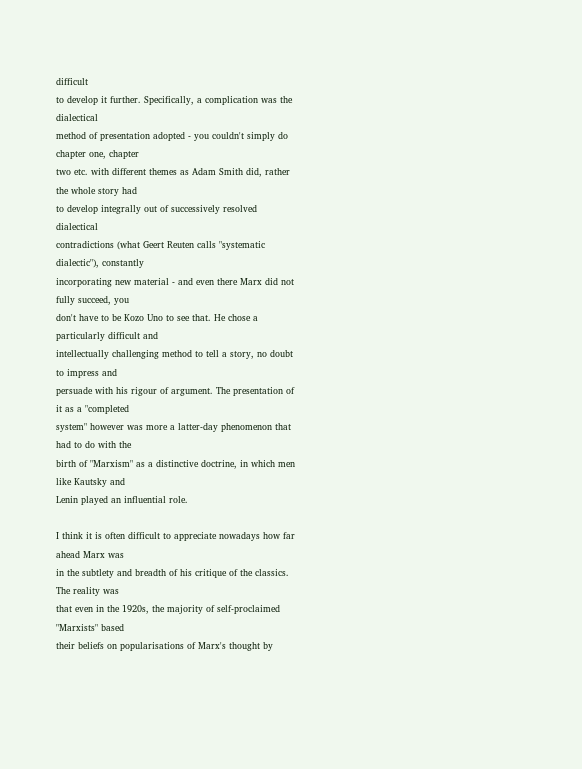difficult
to develop it further. Specifically, a complication was the dialectical
method of presentation adopted - you couldn't simply do chapter one, chapter
two etc. with different themes as Adam Smith did, rather the whole story had
to develop integrally out of successively resolved dialectical
contradictions (what Geert Reuten calls "systematic dialectic"), constantly
incorporating new material - and even there Marx did not fully succeed, you
don't have to be Kozo Uno to see that. He chose a particularly difficult and
intellectually challenging method to tell a story, no doubt to impress and
persuade with his rigour of argument. The presentation of it as a "completed
system" however was more a latter-day phenomenon that had to do with the
birth of "Marxism" as a distinctive doctrine, in which men like Kautsky and
Lenin played an influential role.

I think it is often difficult to appreciate nowadays how far ahead Marx was
in the subtlety and breadth of his critique of the classics. The reality was
that even in the 1920s, the majority of self-proclaimed "Marxists" based
their beliefs on popularisations of Marx's thought by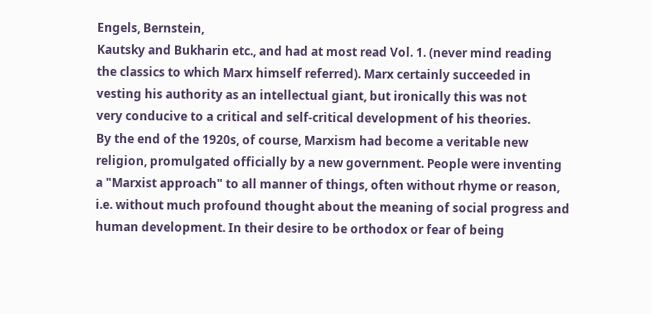Engels, Bernstein,
Kautsky and Bukharin etc., and had at most read Vol. 1. (never mind reading
the classics to which Marx himself referred). Marx certainly succeeded in
vesting his authority as an intellectual giant, but ironically this was not
very conducive to a critical and self-critical development of his theories.
By the end of the 1920s, of course, Marxism had become a veritable new
religion, promulgated officially by a new government. People were inventing
a "Marxist approach" to all manner of things, often without rhyme or reason,
i.e. without much profound thought about the meaning of social progress and
human development. In their desire to be orthodox or fear of being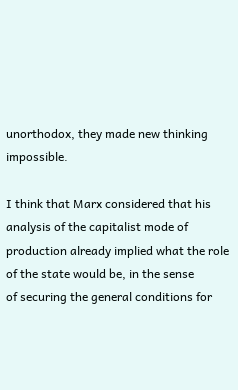unorthodox, they made new thinking impossible.

I think that Marx considered that his analysis of the capitalist mode of
production already implied what the role of the state would be, in the sense
of securing the general conditions for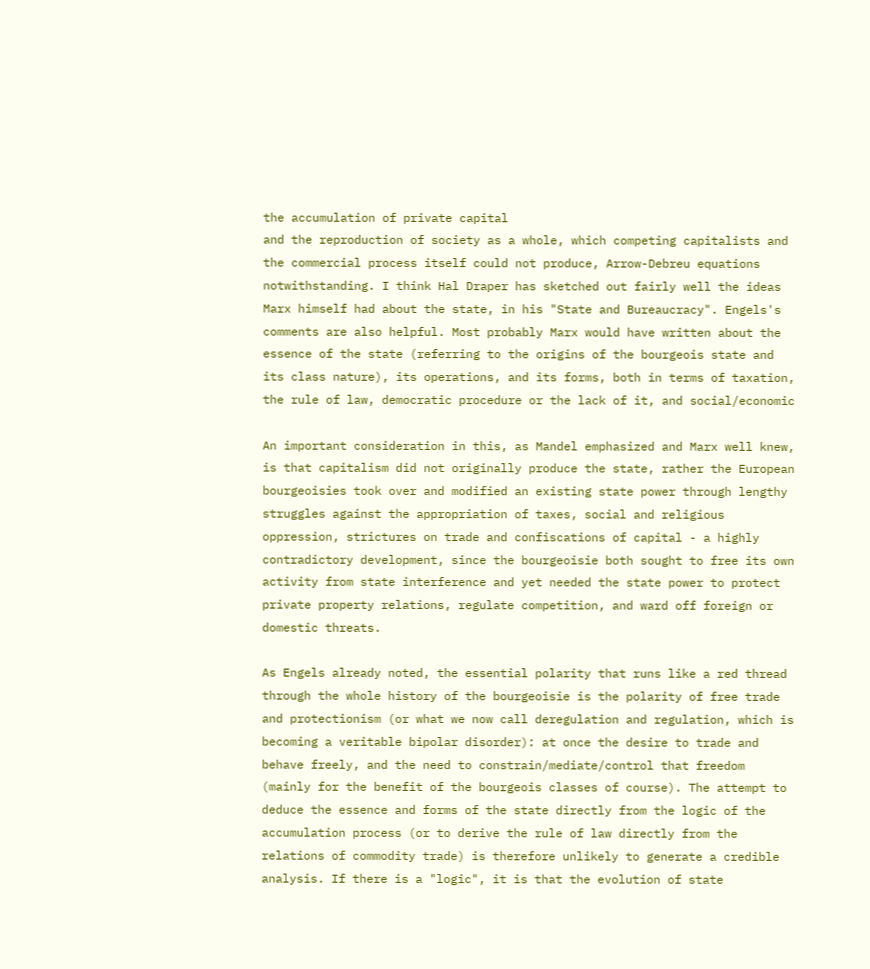the accumulation of private capital
and the reproduction of society as a whole, which competing capitalists and
the commercial process itself could not produce, Arrow-Debreu equations
notwithstanding. I think Hal Draper has sketched out fairly well the ideas
Marx himself had about the state, in his "State and Bureaucracy". Engels's
comments are also helpful. Most probably Marx would have written about the
essence of the state (referring to the origins of the bourgeois state and
its class nature), its operations, and its forms, both in terms of taxation,
the rule of law, democratic procedure or the lack of it, and social/economic

An important consideration in this, as Mandel emphasized and Marx well knew,
is that capitalism did not originally produce the state, rather the European
bourgeoisies took over and modified an existing state power through lengthy
struggles against the appropriation of taxes, social and religious
oppression, strictures on trade and confiscations of capital - a highly
contradictory development, since the bourgeoisie both sought to free its own
activity from state interference and yet needed the state power to protect
private property relations, regulate competition, and ward off foreign or
domestic threats.

As Engels already noted, the essential polarity that runs like a red thread
through the whole history of the bourgeoisie is the polarity of free trade
and protectionism (or what we now call deregulation and regulation, which is
becoming a veritable bipolar disorder): at once the desire to trade and
behave freely, and the need to constrain/mediate/control that freedom
(mainly for the benefit of the bourgeois classes of course). The attempt to
deduce the essence and forms of the state directly from the logic of the
accumulation process (or to derive the rule of law directly from the
relations of commodity trade) is therefore unlikely to generate a credible
analysis. If there is a "logic", it is that the evolution of state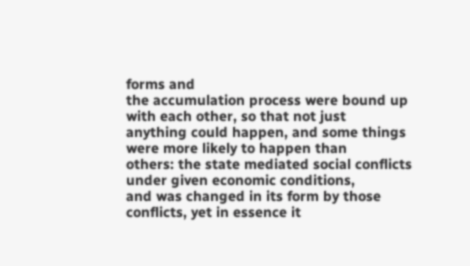forms and
the accumulation process were bound up with each other, so that not just
anything could happen, and some things were more likely to happen than
others: the state mediated social conflicts under given economic conditions,
and was changed in its form by those conflicts, yet in essence it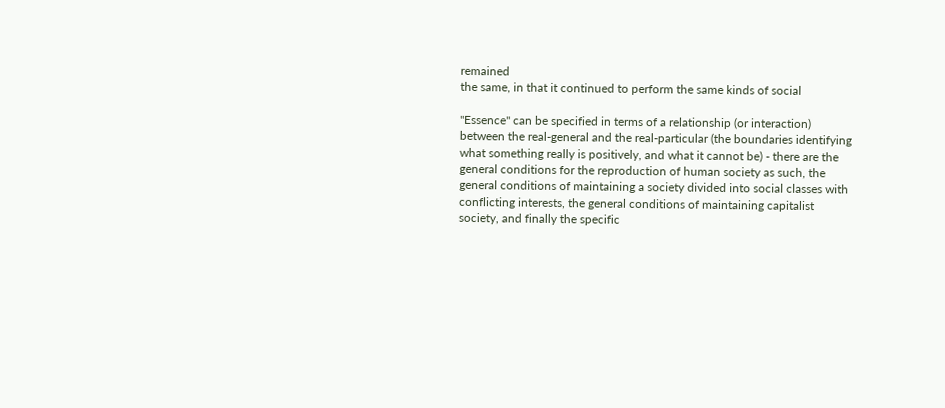remained
the same, in that it continued to perform the same kinds of social

"Essence" can be specified in terms of a relationship (or interaction)
between the real-general and the real-particular (the boundaries identifying
what something really is positively, and what it cannot be) - there are the
general conditions for the reproduction of human society as such, the
general conditions of maintaining a society divided into social classes with
conflicting interests, the general conditions of maintaining capitalist
society, and finally the specific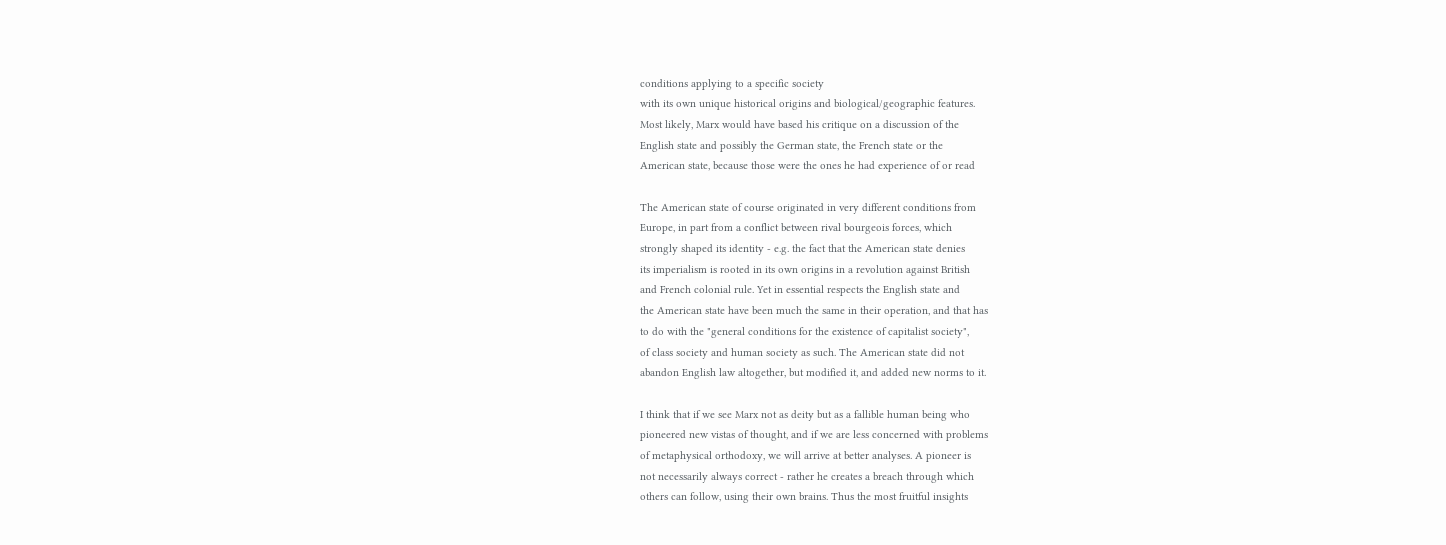conditions applying to a specific society
with its own unique historical origins and biological/geographic features.
Most likely, Marx would have based his critique on a discussion of the
English state and possibly the German state, the French state or the
American state, because those were the ones he had experience of or read

The American state of course originated in very different conditions from
Europe, in part from a conflict between rival bourgeois forces, which
strongly shaped its identity - e.g. the fact that the American state denies
its imperialism is rooted in its own origins in a revolution against British
and French colonial rule. Yet in essential respects the English state and
the American state have been much the same in their operation, and that has
to do with the "general conditions for the existence of capitalist society",
of class society and human society as such. The American state did not
abandon English law altogether, but modified it, and added new norms to it.

I think that if we see Marx not as deity but as a fallible human being who
pioneered new vistas of thought, and if we are less concerned with problems
of metaphysical orthodoxy, we will arrive at better analyses. A pioneer is
not necessarily always correct - rather he creates a breach through which
others can follow, using their own brains. Thus the most fruitful insights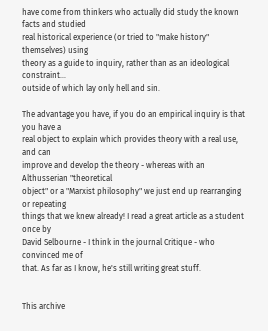have come from thinkers who actually did study the known facts and studied
real historical experience (or tried to "make history" themselves) using
theory as a guide to inquiry, rather than as an ideological constraint...
outside of which lay only hell and sin.

The advantage you have, if you do an empirical inquiry is that you have a
real object to explain which provides theory with a real use, and can
improve and develop the theory - whereas with an Althusserian "theoretical
object" or a "Marxist philosophy" we just end up rearranging or repeating
things that we knew already! I read a great article as a student once by
David Selbourne - I think in the journal Critique - who convinced me of
that. As far as I know, he's still writing great stuff.


This archive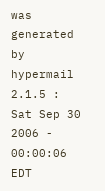was generated by hypermail 2.1.5 : Sat Sep 30 2006 - 00:00:06 EDT